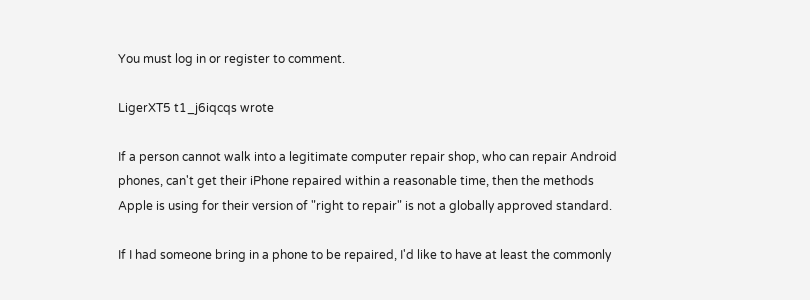You must log in or register to comment.

LigerXT5 t1_j6iqcqs wrote

If a person cannot walk into a legitimate computer repair shop, who can repair Android phones, can't get their iPhone repaired within a reasonable time, then the methods Apple is using for their version of "right to repair" is not a globally approved standard.

If I had someone bring in a phone to be repaired, I'd like to have at least the commonly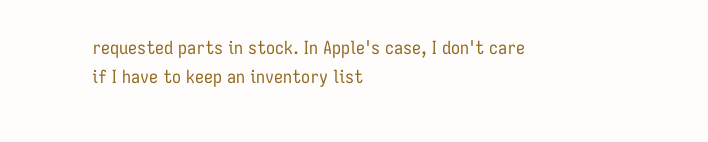requested parts in stock. In Apple's case, I don't care if I have to keep an inventory list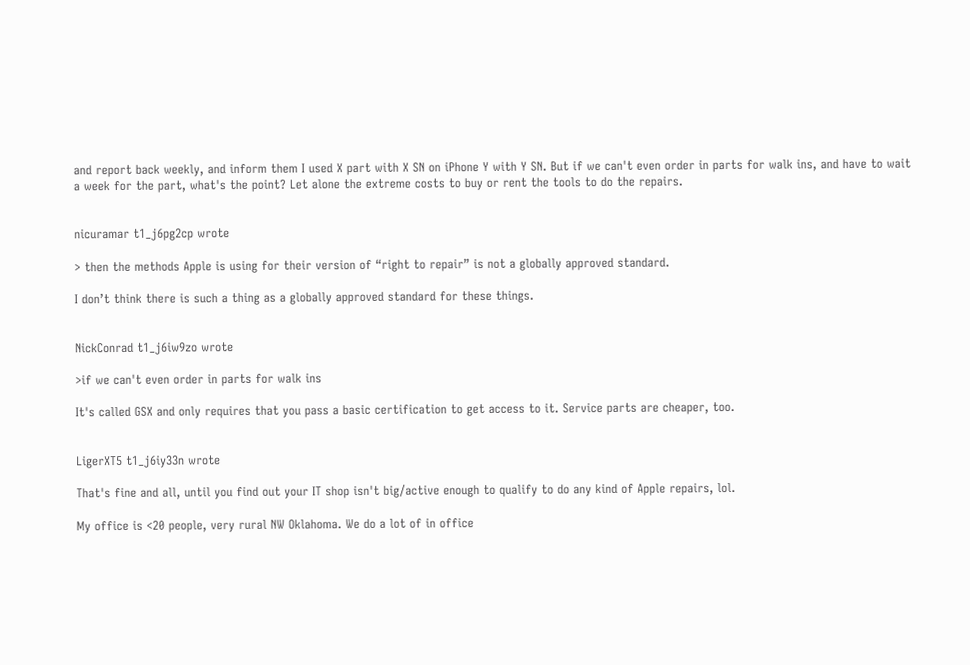and report back weekly, and inform them I used X part with X SN on iPhone Y with Y SN. But if we can't even order in parts for walk ins, and have to wait a week for the part, what's the point? Let alone the extreme costs to buy or rent the tools to do the repairs.


nicuramar t1_j6pg2cp wrote

> then the methods Apple is using for their version of “right to repair” is not a globally approved standard.

I don’t think there is such a thing as a globally approved standard for these things.


NickConrad t1_j6iw9zo wrote

>if we can't even order in parts for walk ins

It's called GSX and only requires that you pass a basic certification to get access to it. Service parts are cheaper, too.


LigerXT5 t1_j6iy33n wrote

That's fine and all, until you find out your IT shop isn't big/active enough to qualify to do any kind of Apple repairs, lol.

My office is <20 people, very rural NW Oklahoma. We do a lot of in office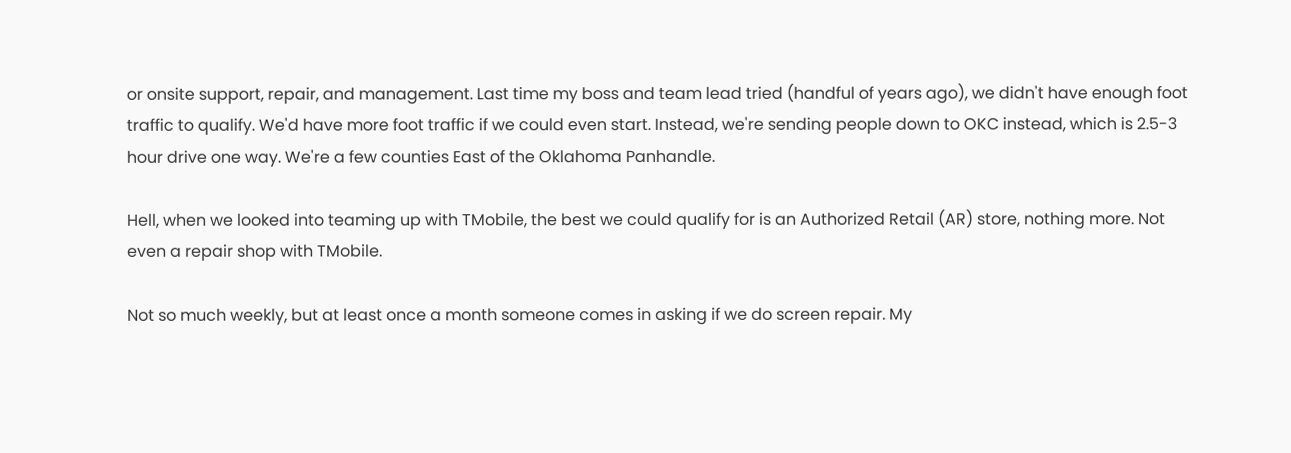or onsite support, repair, and management. Last time my boss and team lead tried (handful of years ago), we didn't have enough foot traffic to qualify. We'd have more foot traffic if we could even start. Instead, we're sending people down to OKC instead, which is 2.5-3 hour drive one way. We're a few counties East of the Oklahoma Panhandle.

Hell, when we looked into teaming up with TMobile, the best we could qualify for is an Authorized Retail (AR) store, nothing more. Not even a repair shop with TMobile.

Not so much weekly, but at least once a month someone comes in asking if we do screen repair. My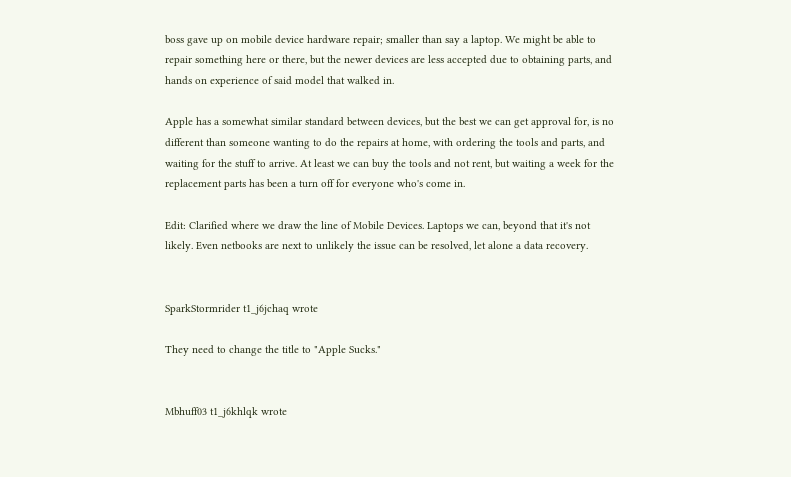boss gave up on mobile device hardware repair; smaller than say a laptop. We might be able to repair something here or there, but the newer devices are less accepted due to obtaining parts, and hands on experience of said model that walked in.

Apple has a somewhat similar standard between devices, but the best we can get approval for, is no different than someone wanting to do the repairs at home, with ordering the tools and parts, and waiting for the stuff to arrive. At least we can buy the tools and not rent, but waiting a week for the replacement parts has been a turn off for everyone who's come in.

Edit: Clarified where we draw the line of Mobile Devices. Laptops we can, beyond that it's not likely. Even netbooks are next to unlikely the issue can be resolved, let alone a data recovery.


SparkStormrider t1_j6jchaq wrote

They need to change the title to "Apple Sucks."


Mbhuff03 t1_j6khlqk wrote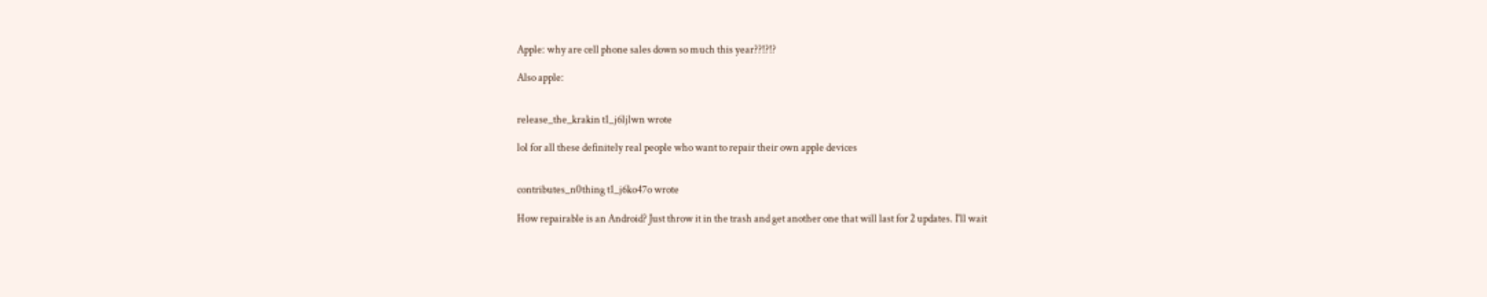Apple: why are cell phone sales down so much this year??!?!?

Also apple:


release_the_krakin t1_j6ljlwn wrote

lol for all these definitely real people who want to repair their own apple devices


contributes_n0thing t1_j6ko47o wrote

How repairable is an Android? Just throw it in the trash and get another one that will last for 2 updates. I'll wait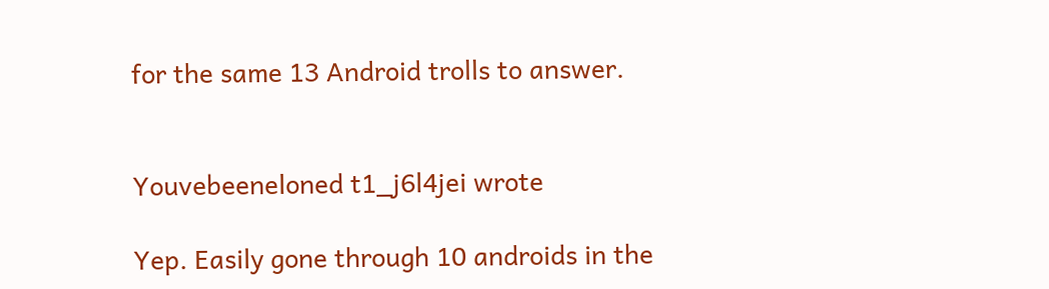for the same 13 Android trolls to answer.


Youvebeeneloned t1_j6l4jei wrote

Yep. Easily gone through 10 androids in the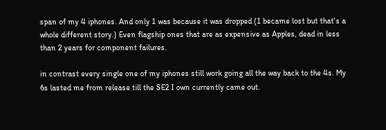span of my 4 iphones. And only 1 was because it was dropped (1 became lost but that's a whole different story.) Even flagship ones that are as expensive as Apples, dead in less than 2 years for component failures.

in contrast every single one of my iphones still work going all the way back to the 4s. My 6s lasted me from release till the SE2 I own currently came out.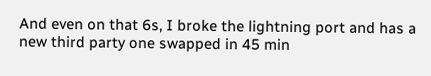And even on that 6s, I broke the lightning port and has a new third party one swapped in 45 min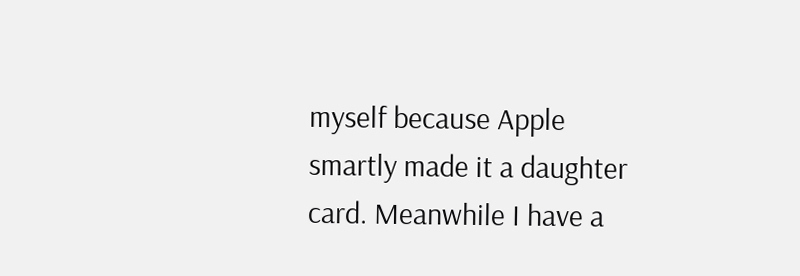myself because Apple smartly made it a daughter card. Meanwhile I have a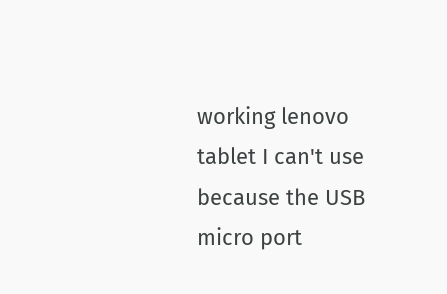working lenovo tablet I can't use because the USB micro port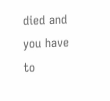died and you have to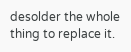desolder the whole thing to replace it.